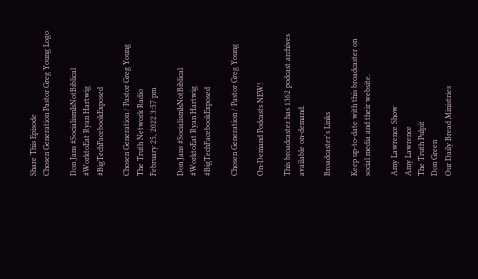Share This Episode
Chosen Generation Pastor Greg Young Logo

Don Jans #SocialismIsNotBiblical #WorktoEat Ryan Hartwig #BigTechFacebookExposed

Chosen Generation / Pastor Greg Young
The Truth Network Radio
February 25, 2022 3:57 pm

Don Jans #SocialismIsNotBiblical #WorktoEat Ryan Hartwig #BigTechFacebookExposed

Chosen Generation / Pastor Greg Young

On-Demand Podcasts NEW!

This broadcaster has 1362 podcast archives available on-demand.

Broadcaster's Links

Keep up-to-date with this broadcaster on social media and their website.

Amy Lawrence Show
Amy Lawrence
The Truth Pulpit
Don Green
Our Daily Bread Ministries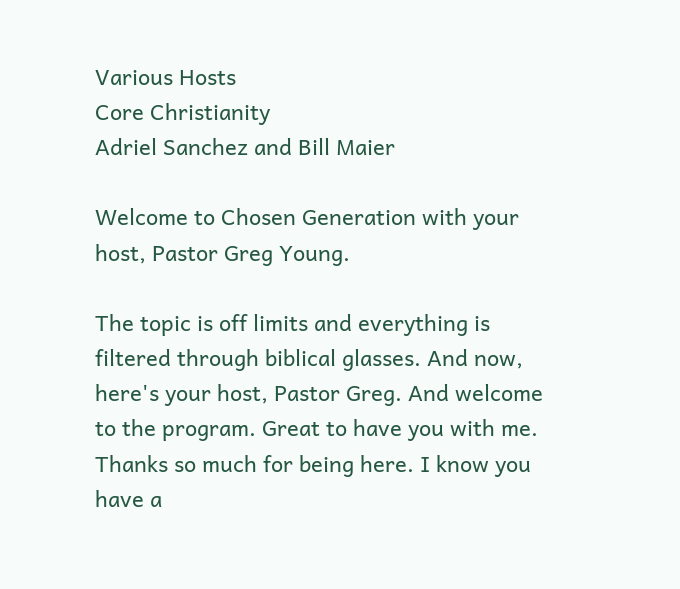Various Hosts
Core Christianity
Adriel Sanchez and Bill Maier

Welcome to Chosen Generation with your host, Pastor Greg Young.

The topic is off limits and everything is filtered through biblical glasses. And now, here's your host, Pastor Greg. And welcome to the program. Great to have you with me. Thanks so much for being here. I know you have a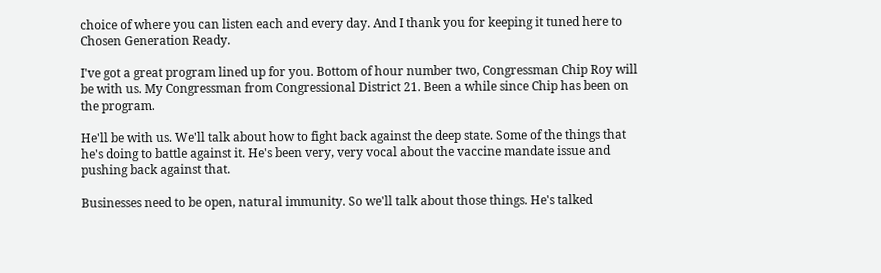choice of where you can listen each and every day. And I thank you for keeping it tuned here to Chosen Generation Ready.

I've got a great program lined up for you. Bottom of hour number two, Congressman Chip Roy will be with us. My Congressman from Congressional District 21. Been a while since Chip has been on the program.

He'll be with us. We'll talk about how to fight back against the deep state. Some of the things that he's doing to battle against it. He's been very, very vocal about the vaccine mandate issue and pushing back against that.

Businesses need to be open, natural immunity. So we'll talk about those things. He's talked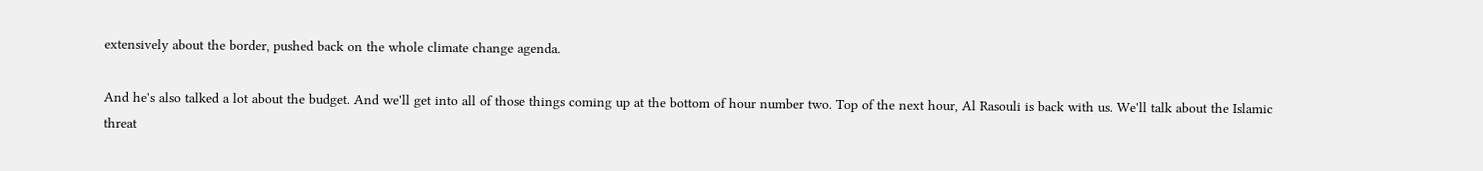extensively about the border, pushed back on the whole climate change agenda.

And he's also talked a lot about the budget. And we'll get into all of those things coming up at the bottom of hour number two. Top of the next hour, Al Rasouli is back with us. We'll talk about the Islamic threat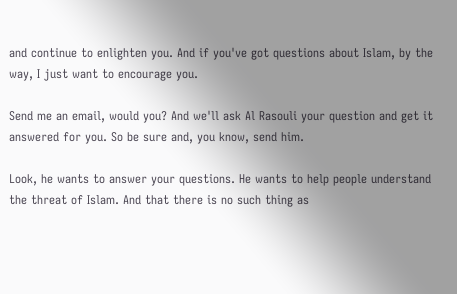and continue to enlighten you. And if you've got questions about Islam, by the way, I just want to encourage you.

Send me an email, would you? And we'll ask Al Rasouli your question and get it answered for you. So be sure and, you know, send him.

Look, he wants to answer your questions. He wants to help people understand the threat of Islam. And that there is no such thing as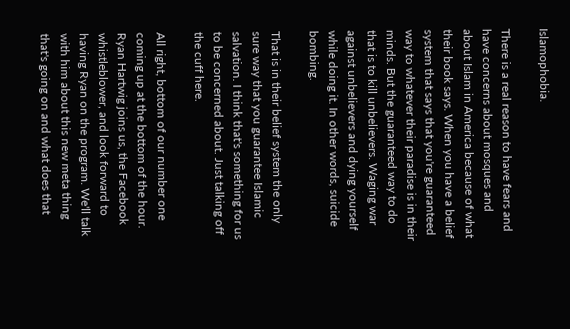Islamophobia.

There is a real reason to have fears and have concerns about mosques and about Islam in America because of what their book says. When you have a belief system that says that you're guaranteed way to whatever their paradise is in their minds. But the guaranteed way to do that is to kill unbelievers. Waging war against unbelievers and dying yourself while doing it. In other words, suicide bombing.

That is in their belief system the only sure way that you guarantee Islamic salvation. I think that's something for us to be concerned about. Just talking off the cuff here.

All right, bottom of our number one coming up at the bottom of the hour. Ryan Hartwig joins us, the Facebook whistleblower, and look forward to having Ryan on the program. We'll talk with him about this new meta thing that's going on and what does that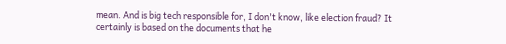mean. And is big tech responsible for, I don't know, like election fraud? It certainly is based on the documents that he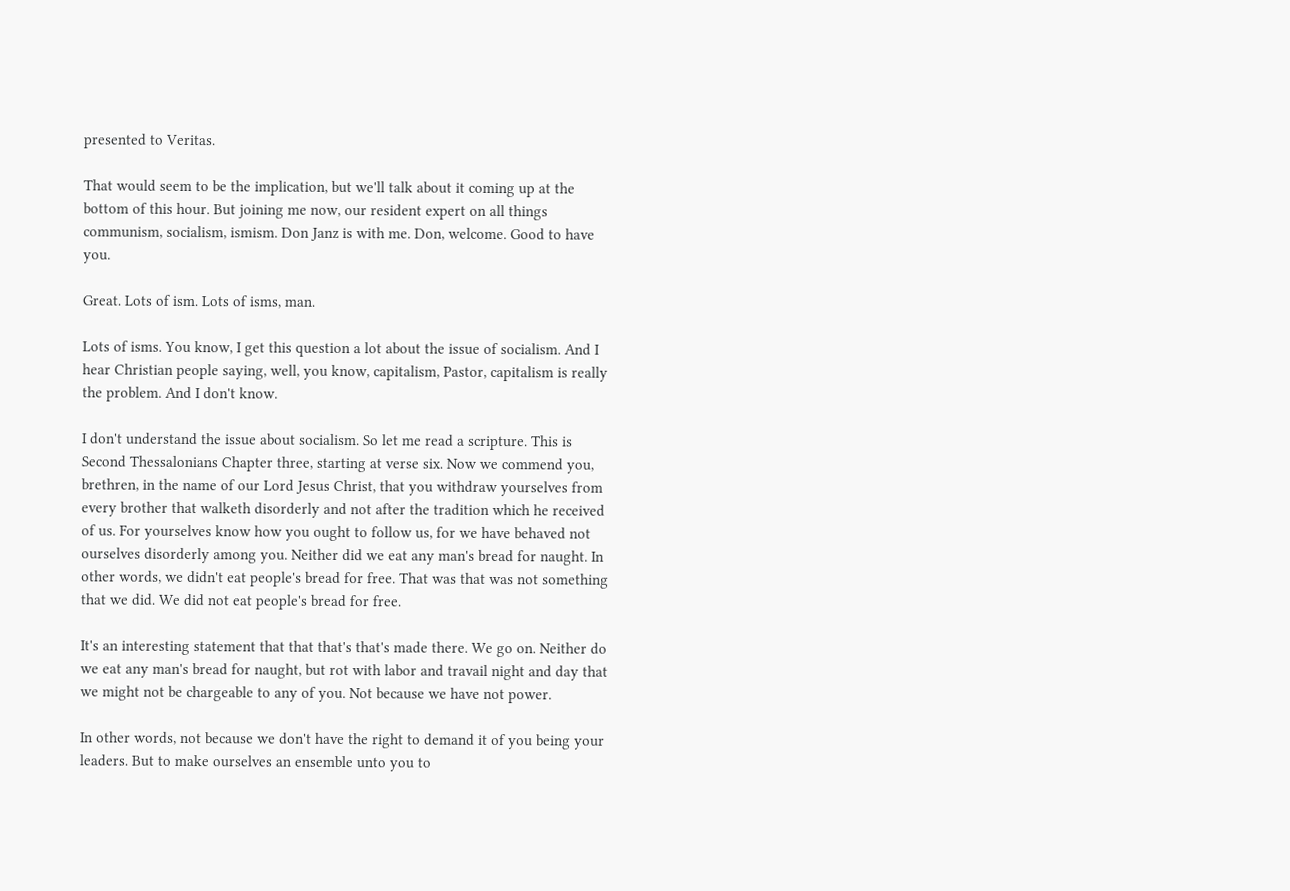presented to Veritas.

That would seem to be the implication, but we'll talk about it coming up at the bottom of this hour. But joining me now, our resident expert on all things communism, socialism, ismism. Don Janz is with me. Don, welcome. Good to have you.

Great. Lots of ism. Lots of isms, man.

Lots of isms. You know, I get this question a lot about the issue of socialism. And I hear Christian people saying, well, you know, capitalism, Pastor, capitalism is really the problem. And I don't know.

I don't understand the issue about socialism. So let me read a scripture. This is Second Thessalonians Chapter three, starting at verse six. Now we commend you, brethren, in the name of our Lord Jesus Christ, that you withdraw yourselves from every brother that walketh disorderly and not after the tradition which he received of us. For yourselves know how you ought to follow us, for we have behaved not ourselves disorderly among you. Neither did we eat any man's bread for naught. In other words, we didn't eat people's bread for free. That was that was not something that we did. We did not eat people's bread for free.

It's an interesting statement that that that's that's made there. We go on. Neither do we eat any man's bread for naught, but rot with labor and travail night and day that we might not be chargeable to any of you. Not because we have not power.

In other words, not because we don't have the right to demand it of you being your leaders. But to make ourselves an ensemble unto you to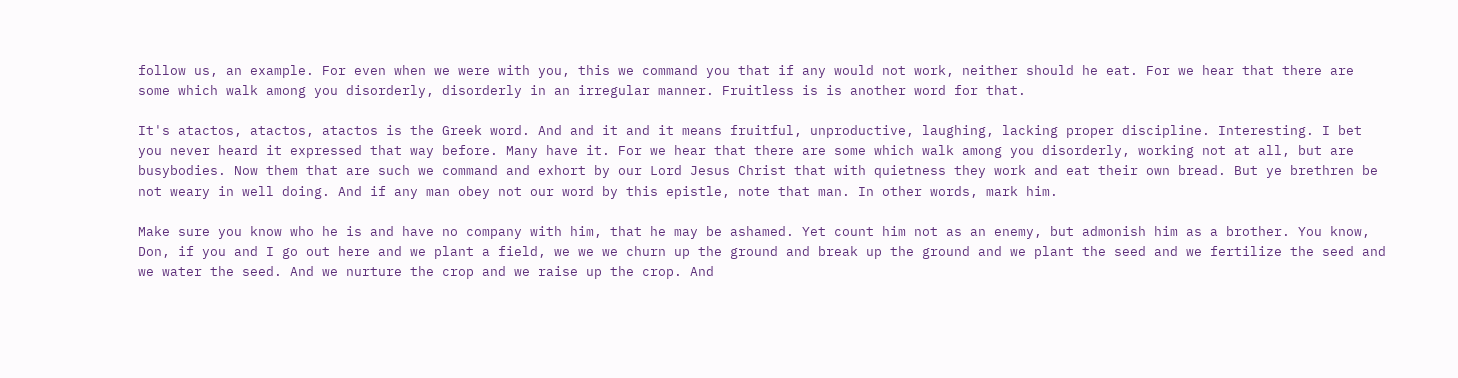follow us, an example. For even when we were with you, this we command you that if any would not work, neither should he eat. For we hear that there are some which walk among you disorderly, disorderly in an irregular manner. Fruitless is is another word for that.

It's atactos, atactos, atactos is the Greek word. And and it and it means fruitful, unproductive, laughing, lacking proper discipline. Interesting. I bet you never heard it expressed that way before. Many have it. For we hear that there are some which walk among you disorderly, working not at all, but are busybodies. Now them that are such we command and exhort by our Lord Jesus Christ that with quietness they work and eat their own bread. But ye brethren be not weary in well doing. And if any man obey not our word by this epistle, note that man. In other words, mark him.

Make sure you know who he is and have no company with him, that he may be ashamed. Yet count him not as an enemy, but admonish him as a brother. You know, Don, if you and I go out here and we plant a field, we we we churn up the ground and break up the ground and we plant the seed and we fertilize the seed and we water the seed. And we nurture the crop and we raise up the crop. And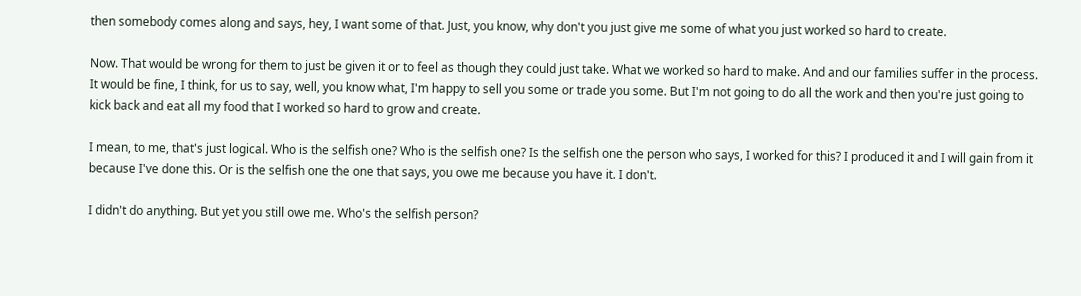then somebody comes along and says, hey, I want some of that. Just, you know, why don't you just give me some of what you just worked so hard to create.

Now. That would be wrong for them to just be given it or to feel as though they could just take. What we worked so hard to make. And and our families suffer in the process. It would be fine, I think, for us to say, well, you know what, I'm happy to sell you some or trade you some. But I'm not going to do all the work and then you're just going to kick back and eat all my food that I worked so hard to grow and create.

I mean, to me, that's just logical. Who is the selfish one? Who is the selfish one? Is the selfish one the person who says, I worked for this? I produced it and I will gain from it because I've done this. Or is the selfish one the one that says, you owe me because you have it. I don't.

I didn't do anything. But yet you still owe me. Who's the selfish person?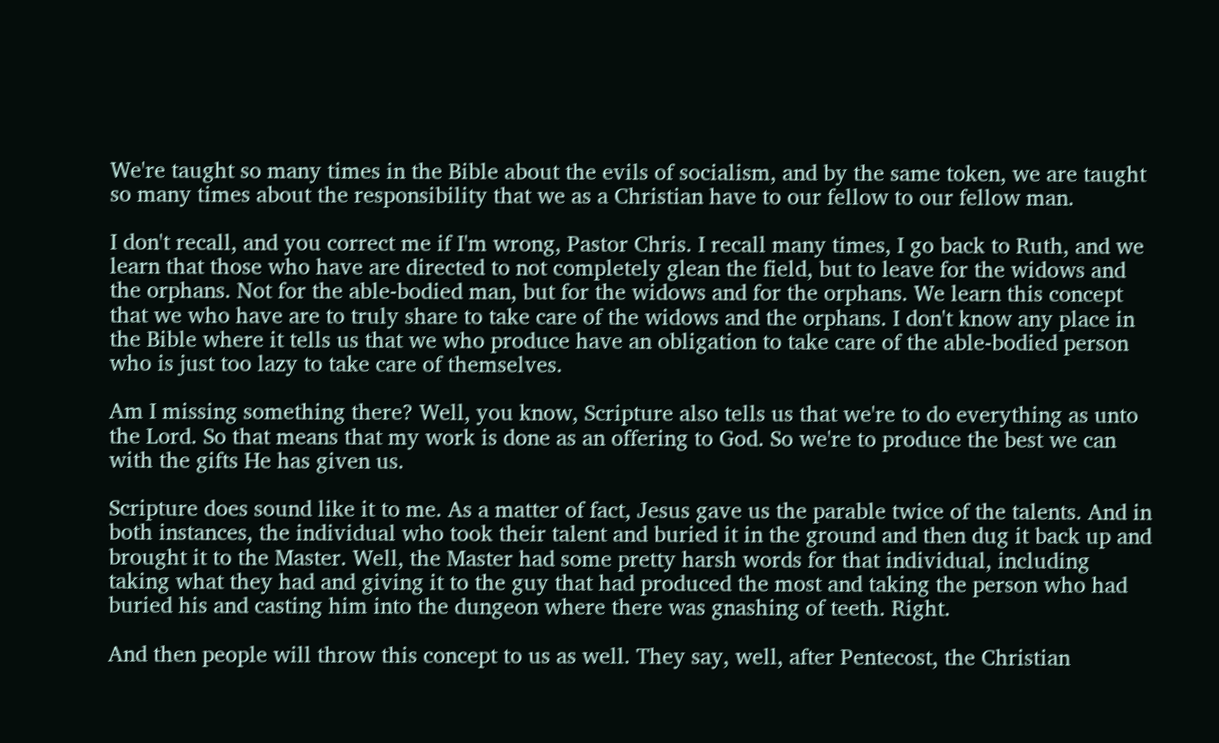We're taught so many times in the Bible about the evils of socialism, and by the same token, we are taught so many times about the responsibility that we as a Christian have to our fellow to our fellow man.

I don't recall, and you correct me if I'm wrong, Pastor Chris. I recall many times, I go back to Ruth, and we learn that those who have are directed to not completely glean the field, but to leave for the widows and the orphans. Not for the able-bodied man, but for the widows and for the orphans. We learn this concept that we who have are to truly share to take care of the widows and the orphans. I don't know any place in the Bible where it tells us that we who produce have an obligation to take care of the able-bodied person who is just too lazy to take care of themselves.

Am I missing something there? Well, you know, Scripture also tells us that we're to do everything as unto the Lord. So that means that my work is done as an offering to God. So we're to produce the best we can with the gifts He has given us.

Scripture does sound like it to me. As a matter of fact, Jesus gave us the parable twice of the talents. And in both instances, the individual who took their talent and buried it in the ground and then dug it back up and brought it to the Master. Well, the Master had some pretty harsh words for that individual, including taking what they had and giving it to the guy that had produced the most and taking the person who had buried his and casting him into the dungeon where there was gnashing of teeth. Right.

And then people will throw this concept to us as well. They say, well, after Pentecost, the Christian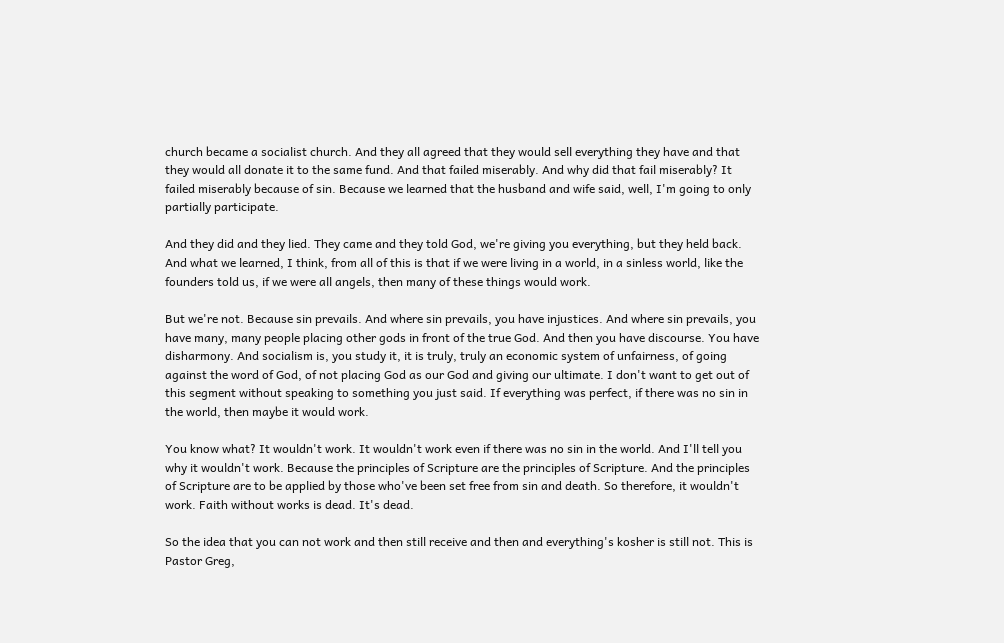church became a socialist church. And they all agreed that they would sell everything they have and that they would all donate it to the same fund. And that failed miserably. And why did that fail miserably? It failed miserably because of sin. Because we learned that the husband and wife said, well, I'm going to only partially participate.

And they did and they lied. They came and they told God, we're giving you everything, but they held back. And what we learned, I think, from all of this is that if we were living in a world, in a sinless world, like the founders told us, if we were all angels, then many of these things would work.

But we're not. Because sin prevails. And where sin prevails, you have injustices. And where sin prevails, you have many, many people placing other gods in front of the true God. And then you have discourse. You have disharmony. And socialism is, you study it, it is truly, truly an economic system of unfairness, of going against the word of God, of not placing God as our God and giving our ultimate. I don't want to get out of this segment without speaking to something you just said. If everything was perfect, if there was no sin in the world, then maybe it would work.

You know what? It wouldn't work. It wouldn't work even if there was no sin in the world. And I'll tell you why it wouldn't work. Because the principles of Scripture are the principles of Scripture. And the principles of Scripture are to be applied by those who've been set free from sin and death. So therefore, it wouldn't work. Faith without works is dead. It's dead.

So the idea that you can not work and then still receive and then and everything's kosher is still not. This is Pastor Greg,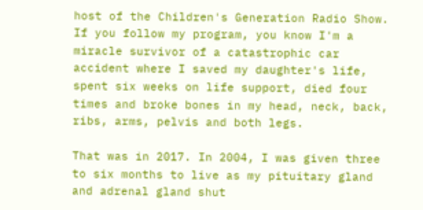host of the Children's Generation Radio Show. If you follow my program, you know I'm a miracle survivor of a catastrophic car accident where I saved my daughter's life, spent six weeks on life support, died four times and broke bones in my head, neck, back, ribs, arms, pelvis and both legs.

That was in 2017. In 2004, I was given three to six months to live as my pituitary gland and adrenal gland shut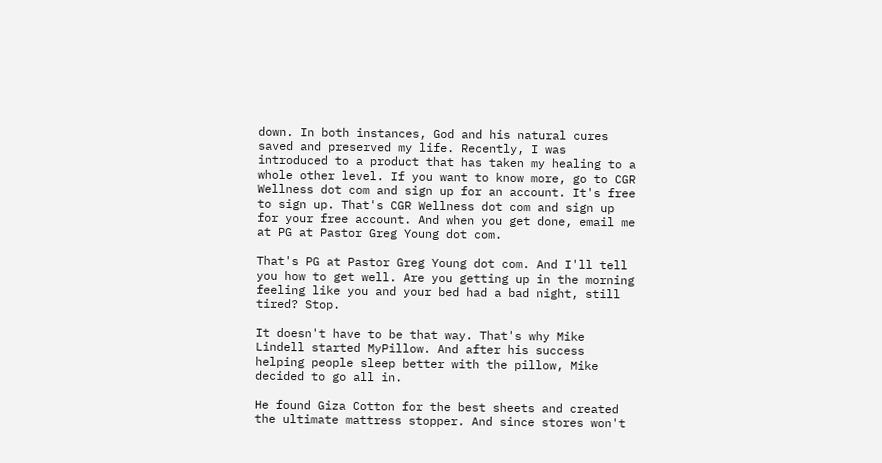down. In both instances, God and his natural cures saved and preserved my life. Recently, I was introduced to a product that has taken my healing to a whole other level. If you want to know more, go to CGR Wellness dot com and sign up for an account. It's free to sign up. That's CGR Wellness dot com and sign up for your free account. And when you get done, email me at PG at Pastor Greg Young dot com.

That's PG at Pastor Greg Young dot com. And I'll tell you how to get well. Are you getting up in the morning feeling like you and your bed had a bad night, still tired? Stop.

It doesn't have to be that way. That's why Mike Lindell started MyPillow. And after his success helping people sleep better with the pillow, Mike decided to go all in.

He found Giza Cotton for the best sheets and created the ultimate mattress stopper. And since stores won't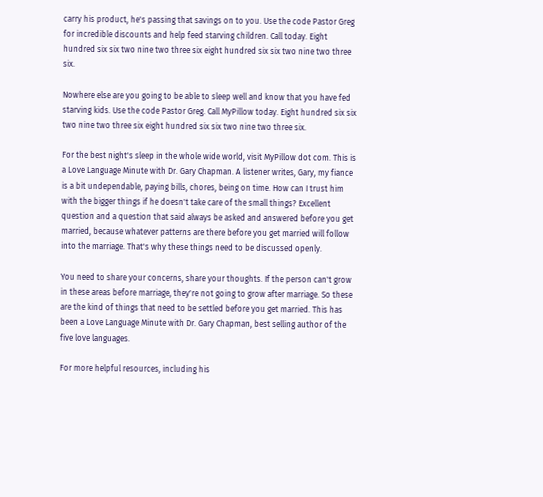carry his product, he's passing that savings on to you. Use the code Pastor Greg for incredible discounts and help feed starving children. Call today. Eight hundred six six two nine two three six eight hundred six six two nine two three six.

Nowhere else are you going to be able to sleep well and know that you have fed starving kids. Use the code Pastor Greg. Call MyPillow today. Eight hundred six six two nine two three six eight hundred six six two nine two three six.

For the best night's sleep in the whole wide world, visit MyPillow dot com. This is a Love Language Minute with Dr. Gary Chapman. A listener writes, Gary, my fiance is a bit undependable, paying bills, chores, being on time. How can I trust him with the bigger things if he doesn't take care of the small things? Excellent question and a question that said always be asked and answered before you get married, because whatever patterns are there before you get married will follow into the marriage. That's why these things need to be discussed openly.

You need to share your concerns, share your thoughts. If the person can't grow in these areas before marriage, they're not going to grow after marriage. So these are the kind of things that need to be settled before you get married. This has been a Love Language Minute with Dr. Gary Chapman, best selling author of the five love languages.

For more helpful resources, including his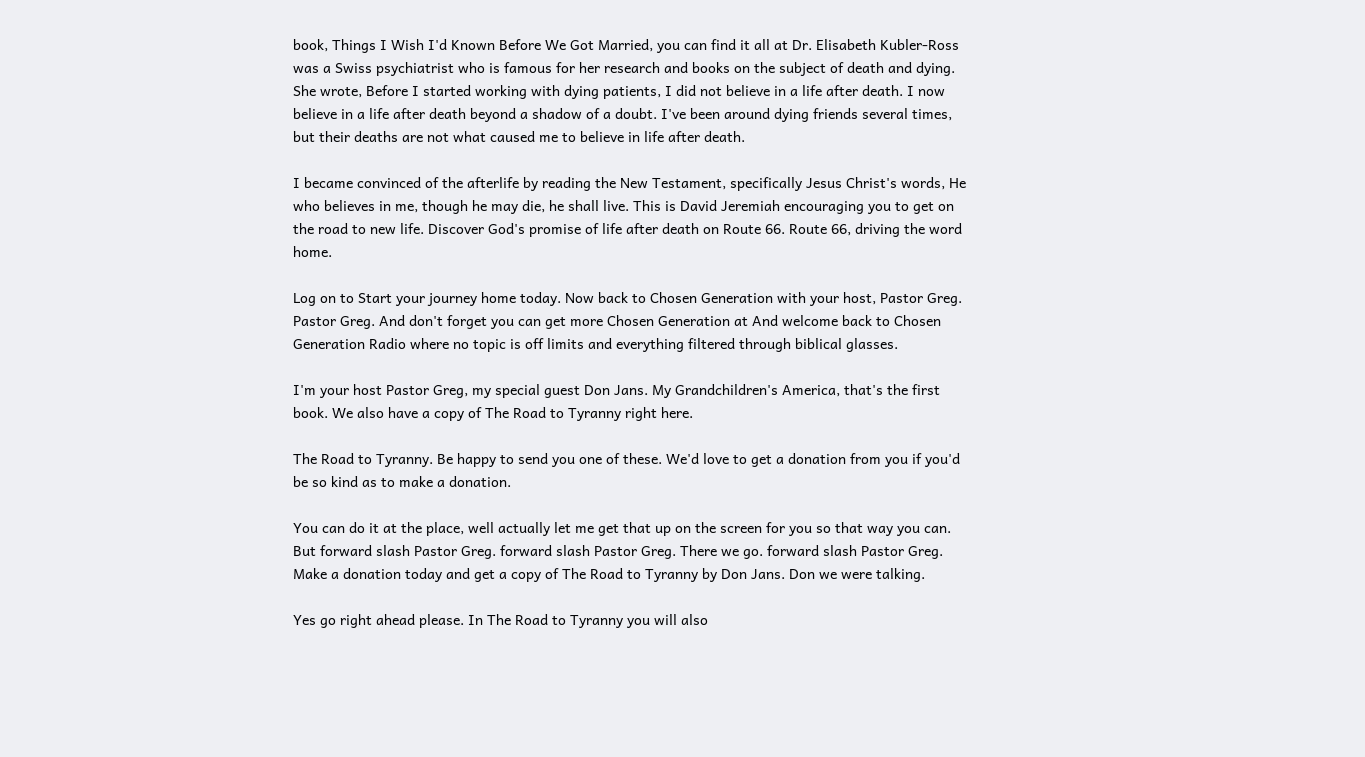book, Things I Wish I'd Known Before We Got Married, you can find it all at Dr. Elisabeth Kubler-Ross was a Swiss psychiatrist who is famous for her research and books on the subject of death and dying. She wrote, Before I started working with dying patients, I did not believe in a life after death. I now believe in a life after death beyond a shadow of a doubt. I've been around dying friends several times, but their deaths are not what caused me to believe in life after death.

I became convinced of the afterlife by reading the New Testament, specifically Jesus Christ's words, He who believes in me, though he may die, he shall live. This is David Jeremiah encouraging you to get on the road to new life. Discover God's promise of life after death on Route 66. Route 66, driving the word home.

Log on to Start your journey home today. Now back to Chosen Generation with your host, Pastor Greg. Pastor Greg. And don't forget you can get more Chosen Generation at And welcome back to Chosen Generation Radio where no topic is off limits and everything filtered through biblical glasses.

I'm your host Pastor Greg, my special guest Don Jans. My Grandchildren's America, that's the first book. We also have a copy of The Road to Tyranny right here.

The Road to Tyranny. Be happy to send you one of these. We'd love to get a donation from you if you'd be so kind as to make a donation.

You can do it at the place, well actually let me get that up on the screen for you so that way you can. But forward slash Pastor Greg. forward slash Pastor Greg. There we go. forward slash Pastor Greg. Make a donation today and get a copy of The Road to Tyranny by Don Jans. Don we were talking.

Yes go right ahead please. In The Road to Tyranny you will also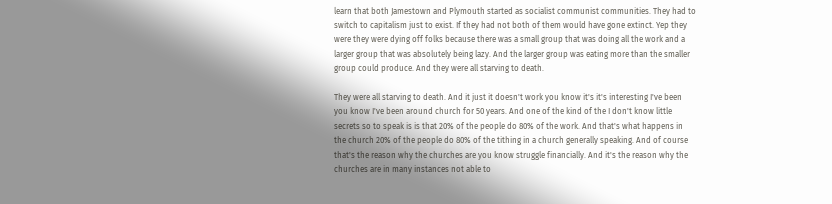learn that both Jamestown and Plymouth started as socialist communist communities. They had to switch to capitalism just to exist. If they had not both of them would have gone extinct. Yep they were they were dying off folks because there was a small group that was doing all the work and a larger group that was absolutely being lazy. And the larger group was eating more than the smaller group could produce. And they were all starving to death.

They were all starving to death. And it just it doesn't work you know it's it's interesting I've been you know I've been around church for 50 years. And one of the kind of the I don't know little secrets so to speak is is that 20% of the people do 80% of the work. And that's what happens in the church 20% of the people do 80% of the tithing in a church generally speaking. And of course that's the reason why the churches are you know struggle financially. And it's the reason why the churches are in many instances not able to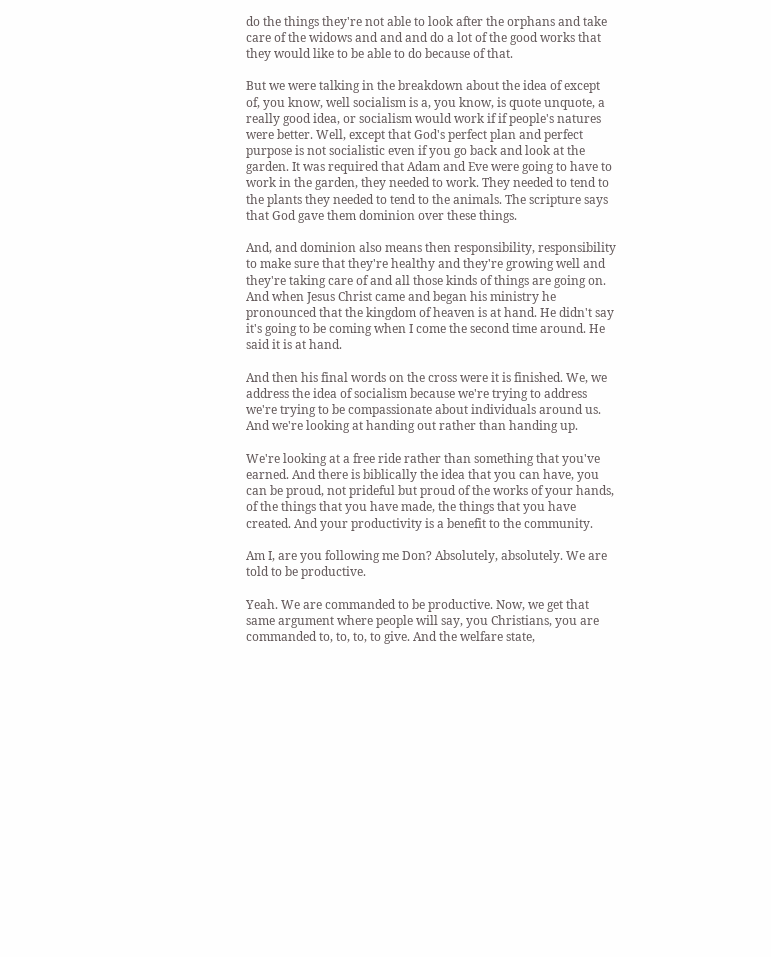do the things they're not able to look after the orphans and take care of the widows and and and do a lot of the good works that they would like to be able to do because of that.

But we were talking in the breakdown about the idea of except of, you know, well socialism is a, you know, is quote unquote, a really good idea, or socialism would work if if people's natures were better. Well, except that God's perfect plan and perfect purpose is not socialistic even if you go back and look at the garden. It was required that Adam and Eve were going to have to work in the garden, they needed to work. They needed to tend to the plants they needed to tend to the animals. The scripture says that God gave them dominion over these things.

And, and dominion also means then responsibility, responsibility to make sure that they're healthy and they're growing well and they're taking care of and all those kinds of things are going on. And when Jesus Christ came and began his ministry he pronounced that the kingdom of heaven is at hand. He didn't say it's going to be coming when I come the second time around. He said it is at hand.

And then his final words on the cross were it is finished. We, we address the idea of socialism because we're trying to address we're trying to be compassionate about individuals around us. And we're looking at handing out rather than handing up.

We're looking at a free ride rather than something that you've earned. And there is biblically the idea that you can have, you can be proud, not prideful but proud of the works of your hands, of the things that you have made, the things that you have created. And your productivity is a benefit to the community.

Am I, are you following me Don? Absolutely, absolutely. We are told to be productive.

Yeah. We are commanded to be productive. Now, we get that same argument where people will say, you Christians, you are commanded to, to, to, to give. And the welfare state,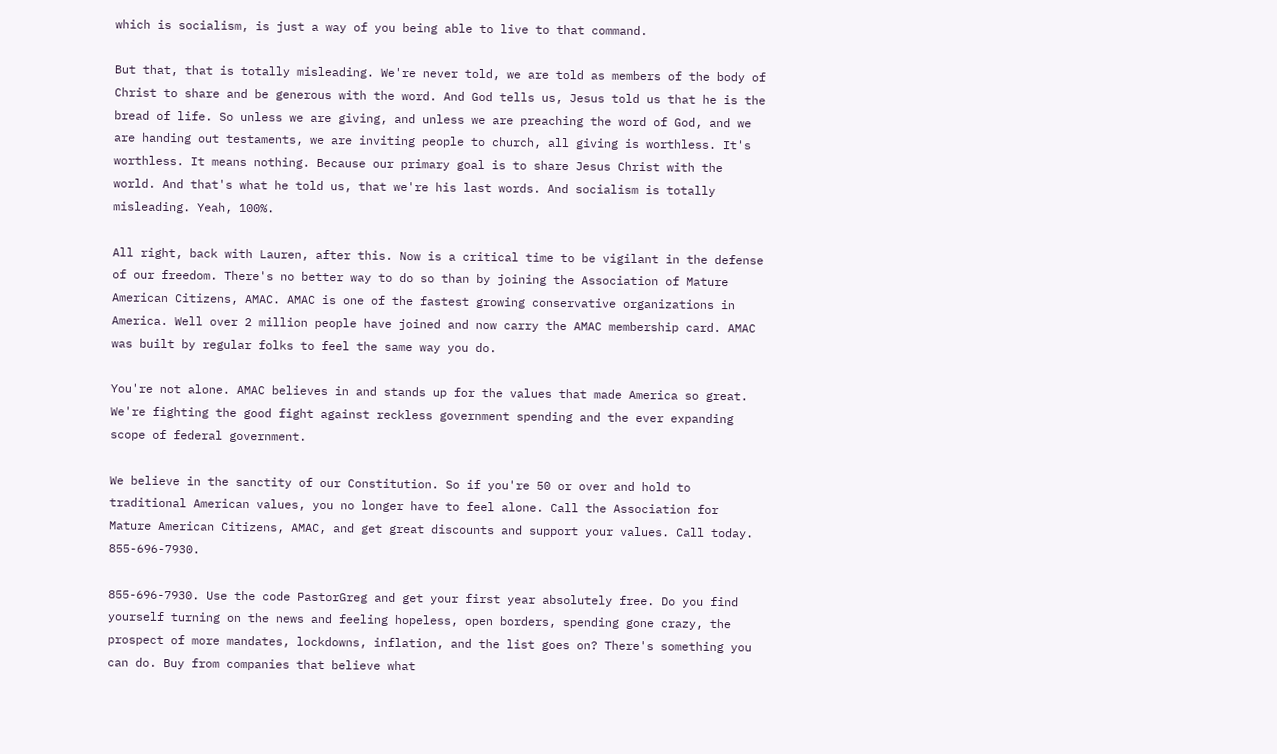which is socialism, is just a way of you being able to live to that command.

But that, that is totally misleading. We're never told, we are told as members of the body of Christ to share and be generous with the word. And God tells us, Jesus told us that he is the bread of life. So unless we are giving, and unless we are preaching the word of God, and we are handing out testaments, we are inviting people to church, all giving is worthless. It's worthless. It means nothing. Because our primary goal is to share Jesus Christ with the world. And that's what he told us, that we're his last words. And socialism is totally misleading. Yeah, 100%.

All right, back with Lauren, after this. Now is a critical time to be vigilant in the defense of our freedom. There's no better way to do so than by joining the Association of Mature American Citizens, AMAC. AMAC is one of the fastest growing conservative organizations in America. Well over 2 million people have joined and now carry the AMAC membership card. AMAC was built by regular folks to feel the same way you do.

You're not alone. AMAC believes in and stands up for the values that made America so great. We're fighting the good fight against reckless government spending and the ever expanding scope of federal government.

We believe in the sanctity of our Constitution. So if you're 50 or over and hold to traditional American values, you no longer have to feel alone. Call the Association for Mature American Citizens, AMAC, and get great discounts and support your values. Call today. 855-696-7930.

855-696-7930. Use the code PastorGreg and get your first year absolutely free. Do you find yourself turning on the news and feeling hopeless, open borders, spending gone crazy, the prospect of more mandates, lockdowns, inflation, and the list goes on? There's something you can do. Buy from companies that believe what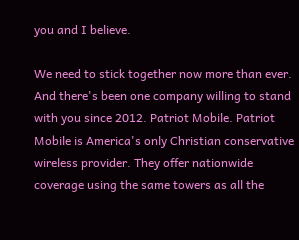you and I believe.

We need to stick together now more than ever. And there's been one company willing to stand with you since 2012. Patriot Mobile. Patriot Mobile is America's only Christian conservative wireless provider. They offer nationwide coverage using the same towers as all the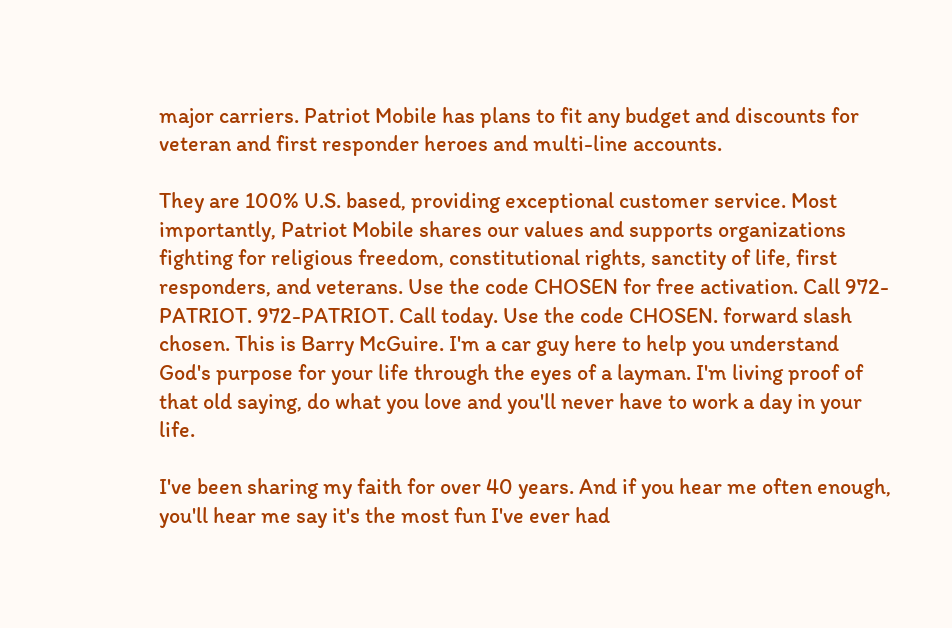major carriers. Patriot Mobile has plans to fit any budget and discounts for veteran and first responder heroes and multi-line accounts.

They are 100% U.S. based, providing exceptional customer service. Most importantly, Patriot Mobile shares our values and supports organizations fighting for religious freedom, constitutional rights, sanctity of life, first responders, and veterans. Use the code CHOSEN for free activation. Call 972-PATRIOT. 972-PATRIOT. Call today. Use the code CHOSEN. forward slash chosen. This is Barry McGuire. I'm a car guy here to help you understand God's purpose for your life through the eyes of a layman. I'm living proof of that old saying, do what you love and you'll never have to work a day in your life.

I've been sharing my faith for over 40 years. And if you hear me often enough, you'll hear me say it's the most fun I've ever had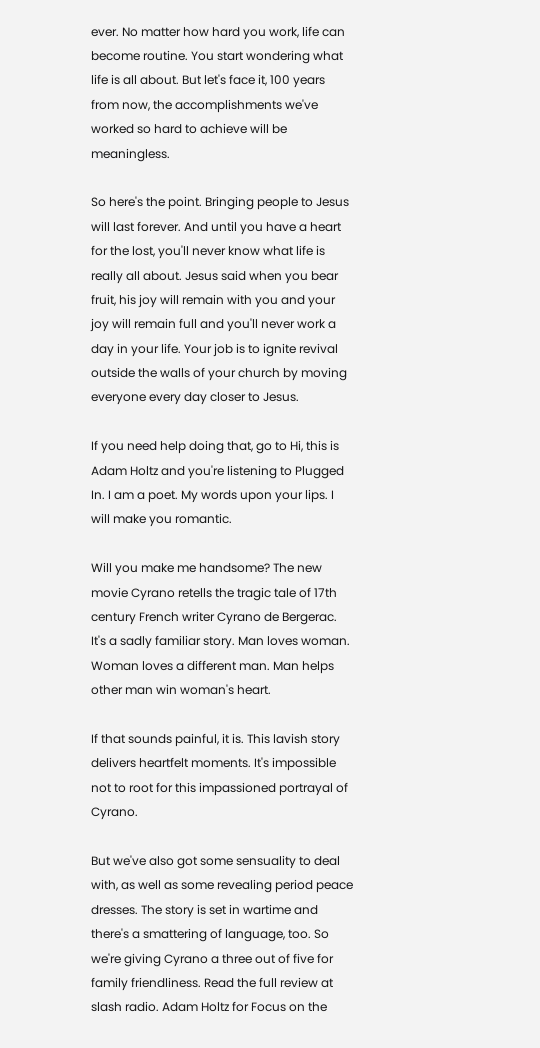ever. No matter how hard you work, life can become routine. You start wondering what life is all about. But let's face it, 100 years from now, the accomplishments we've worked so hard to achieve will be meaningless.

So here's the point. Bringing people to Jesus will last forever. And until you have a heart for the lost, you'll never know what life is really all about. Jesus said when you bear fruit, his joy will remain with you and your joy will remain full and you'll never work a day in your life. Your job is to ignite revival outside the walls of your church by moving everyone every day closer to Jesus.

If you need help doing that, go to Hi, this is Adam Holtz and you're listening to Plugged In. I am a poet. My words upon your lips. I will make you romantic.

Will you make me handsome? The new movie Cyrano retells the tragic tale of 17th century French writer Cyrano de Bergerac. It's a sadly familiar story. Man loves woman. Woman loves a different man. Man helps other man win woman's heart.

If that sounds painful, it is. This lavish story delivers heartfelt moments. It's impossible not to root for this impassioned portrayal of Cyrano.

But we've also got some sensuality to deal with, as well as some revealing period peace dresses. The story is set in wartime and there's a smattering of language, too. So we're giving Cyrano a three out of five for family friendliness. Read the full review at slash radio. Adam Holtz for Focus on the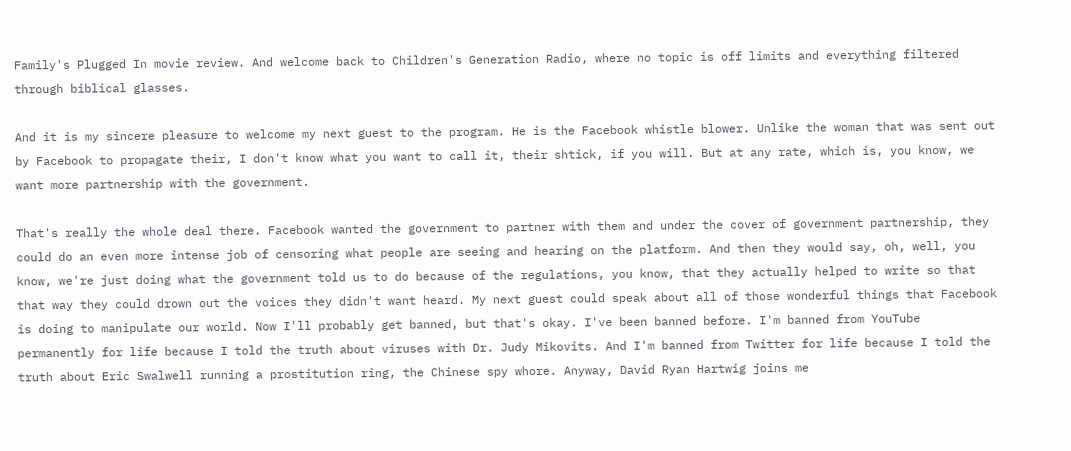Family's Plugged In movie review. And welcome back to Children's Generation Radio, where no topic is off limits and everything filtered through biblical glasses.

And it is my sincere pleasure to welcome my next guest to the program. He is the Facebook whistle blower. Unlike the woman that was sent out by Facebook to propagate their, I don't know what you want to call it, their shtick, if you will. But at any rate, which is, you know, we want more partnership with the government.

That's really the whole deal there. Facebook wanted the government to partner with them and under the cover of government partnership, they could do an even more intense job of censoring what people are seeing and hearing on the platform. And then they would say, oh, well, you know, we're just doing what the government told us to do because of the regulations, you know, that they actually helped to write so that that way they could drown out the voices they didn't want heard. My next guest could speak about all of those wonderful things that Facebook is doing to manipulate our world. Now I'll probably get banned, but that's okay. I've been banned before. I'm banned from YouTube permanently for life because I told the truth about viruses with Dr. Judy Mikovits. And I'm banned from Twitter for life because I told the truth about Eric Swalwell running a prostitution ring, the Chinese spy whore. Anyway, David Ryan Hartwig joins me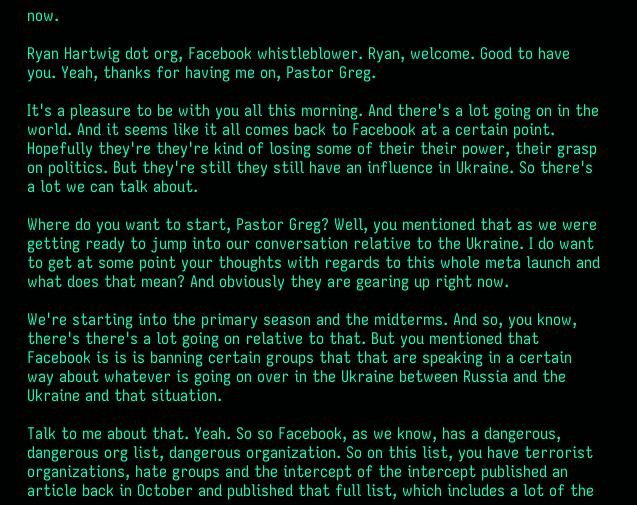now.

Ryan Hartwig dot org, Facebook whistleblower. Ryan, welcome. Good to have you. Yeah, thanks for having me on, Pastor Greg.

It's a pleasure to be with you all this morning. And there's a lot going on in the world. And it seems like it all comes back to Facebook at a certain point. Hopefully they're they're kind of losing some of their their power, their grasp on politics. But they're still they still have an influence in Ukraine. So there's a lot we can talk about.

Where do you want to start, Pastor Greg? Well, you mentioned that as we were getting ready to jump into our conversation relative to the Ukraine. I do want to get at some point your thoughts with regards to this whole meta launch and what does that mean? And obviously they are gearing up right now.

We're starting into the primary season and the midterms. And so, you know, there's there's a lot going on relative to that. But you mentioned that Facebook is is is banning certain groups that that are speaking in a certain way about whatever is going on over in the Ukraine between Russia and the Ukraine and that situation.

Talk to me about that. Yeah. So so Facebook, as we know, has a dangerous, dangerous org list, dangerous organization. So on this list, you have terrorist organizations, hate groups and the intercept of the intercept published an article back in October and published that full list, which includes a lot of the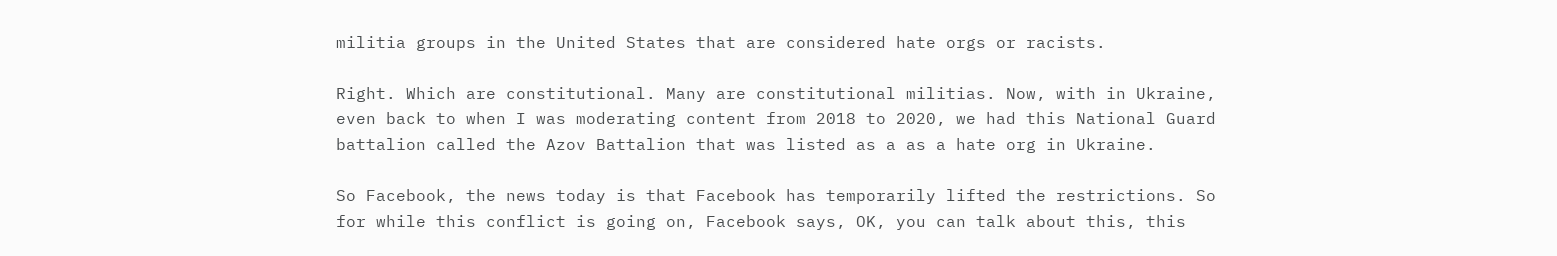militia groups in the United States that are considered hate orgs or racists.

Right. Which are constitutional. Many are constitutional militias. Now, with in Ukraine, even back to when I was moderating content from 2018 to 2020, we had this National Guard battalion called the Azov Battalion that was listed as a as a hate org in Ukraine.

So Facebook, the news today is that Facebook has temporarily lifted the restrictions. So for while this conflict is going on, Facebook says, OK, you can talk about this, this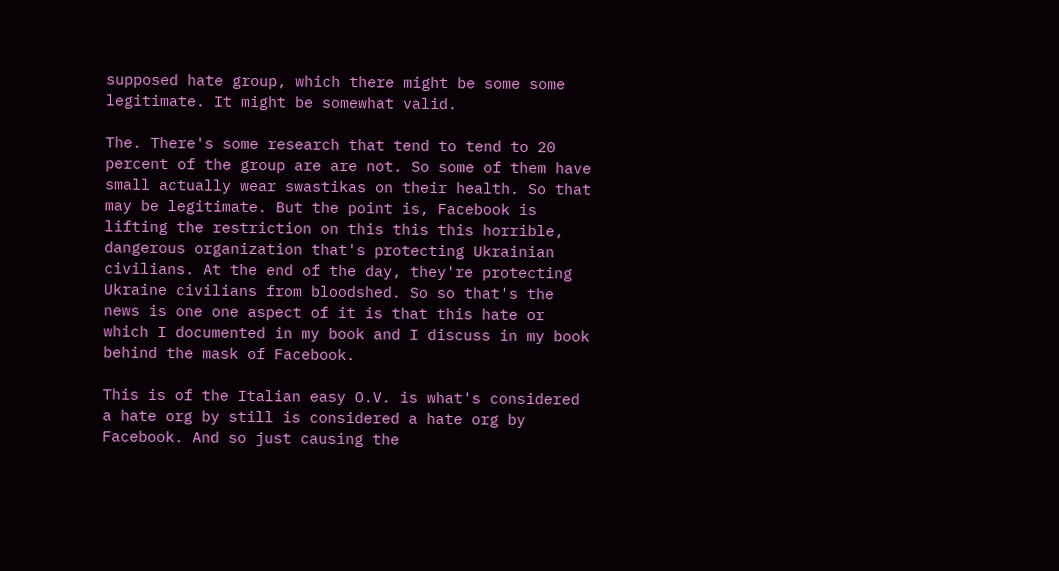supposed hate group, which there might be some some legitimate. It might be somewhat valid.

The. There's some research that tend to tend to 20 percent of the group are are not. So some of them have small actually wear swastikas on their health. So that may be legitimate. But the point is, Facebook is lifting the restriction on this this this horrible, dangerous organization that's protecting Ukrainian civilians. At the end of the day, they're protecting Ukraine civilians from bloodshed. So so that's the news is one one aspect of it is that this hate or which I documented in my book and I discuss in my book behind the mask of Facebook.

This is of the Italian easy O.V. is what's considered a hate org by still is considered a hate org by Facebook. And so just causing the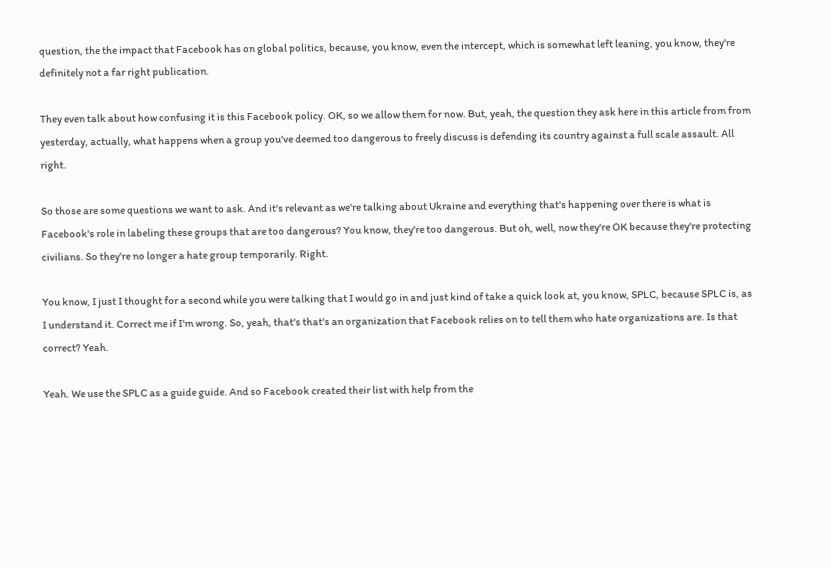question, the the impact that Facebook has on global politics, because, you know, even the intercept, which is somewhat left leaning, you know, they're definitely not a far right publication.

They even talk about how confusing it is this Facebook policy. OK, so we allow them for now. But, yeah, the question they ask here in this article from from yesterday, actually, what happens when a group you've deemed too dangerous to freely discuss is defending its country against a full scale assault. All right.

So those are some questions we want to ask. And it's relevant as we're talking about Ukraine and everything that's happening over there is what is Facebook's role in labeling these groups that are too dangerous? You know, they're too dangerous. But oh, well, now they're OK because they're protecting civilians. So they're no longer a hate group temporarily. Right.

You know, I just I thought for a second while you were talking that I would go in and just kind of take a quick look at, you know, SPLC, because SPLC is, as I understand it. Correct me if I'm wrong. So, yeah, that's that's an organization that Facebook relies on to tell them who hate organizations are. Is that correct? Yeah.

Yeah. We use the SPLC as a guide guide. And so Facebook created their list with help from the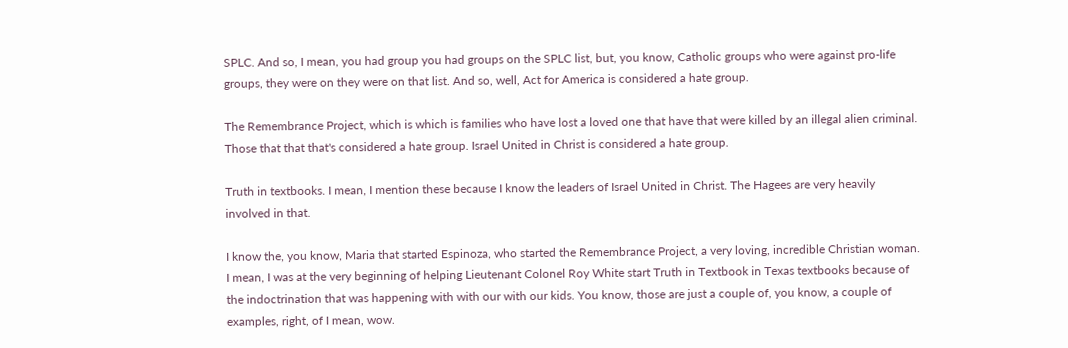SPLC. And so, I mean, you had group you had groups on the SPLC list, but, you know, Catholic groups who were against pro-life groups, they were on they were on that list. And so, well, Act for America is considered a hate group.

The Remembrance Project, which is which is families who have lost a loved one that have that were killed by an illegal alien criminal. Those that that that's considered a hate group. Israel United in Christ is considered a hate group.

Truth in textbooks. I mean, I mention these because I know the leaders of Israel United in Christ. The Hagees are very heavily involved in that.

I know the, you know, Maria that started Espinoza, who started the Remembrance Project, a very loving, incredible Christian woman. I mean, I was at the very beginning of helping Lieutenant Colonel Roy White start Truth in Textbook in Texas textbooks because of the indoctrination that was happening with with our with our kids. You know, those are just a couple of, you know, a couple of examples, right, of I mean, wow.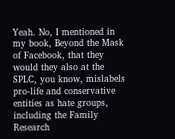Yeah. No, I mentioned in my book, Beyond the Mask of Facebook, that they would they also at the SPLC, you know, mislabels pro-life and conservative entities as hate groups, including the Family Research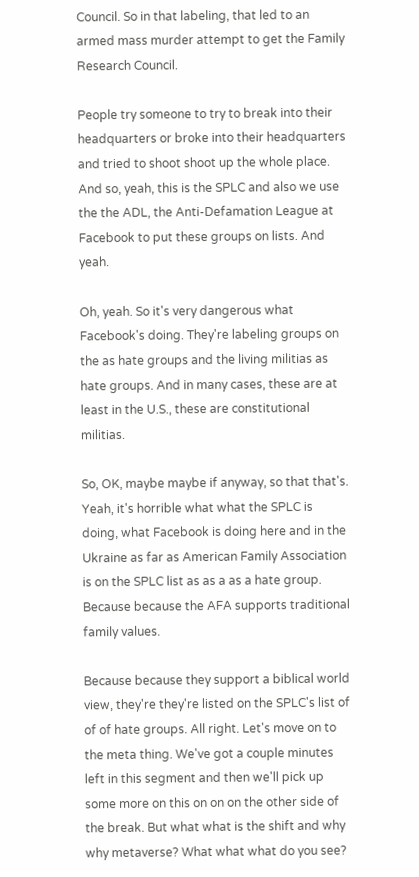Council. So in that labeling, that led to an armed mass murder attempt to get the Family Research Council.

People try someone to try to break into their headquarters or broke into their headquarters and tried to shoot shoot up the whole place. And so, yeah, this is the SPLC and also we use the the ADL, the Anti-Defamation League at Facebook to put these groups on lists. And yeah.

Oh, yeah. So it's very dangerous what Facebook's doing. They're labeling groups on the as hate groups and the living militias as hate groups. And in many cases, these are at least in the U.S., these are constitutional militias.

So, OK, maybe maybe if anyway, so that that's. Yeah, it's horrible what what the SPLC is doing, what Facebook is doing here and in the Ukraine as far as American Family Association is on the SPLC list as as a as a hate group. Because because the AFA supports traditional family values.

Because because they support a biblical world view, they're they're listed on the SPLC's list of of of hate groups. All right. Let's move on to the meta thing. We've got a couple minutes left in this segment and then we'll pick up some more on this on on on the other side of the break. But what what is the shift and why why metaverse? What what what do you see?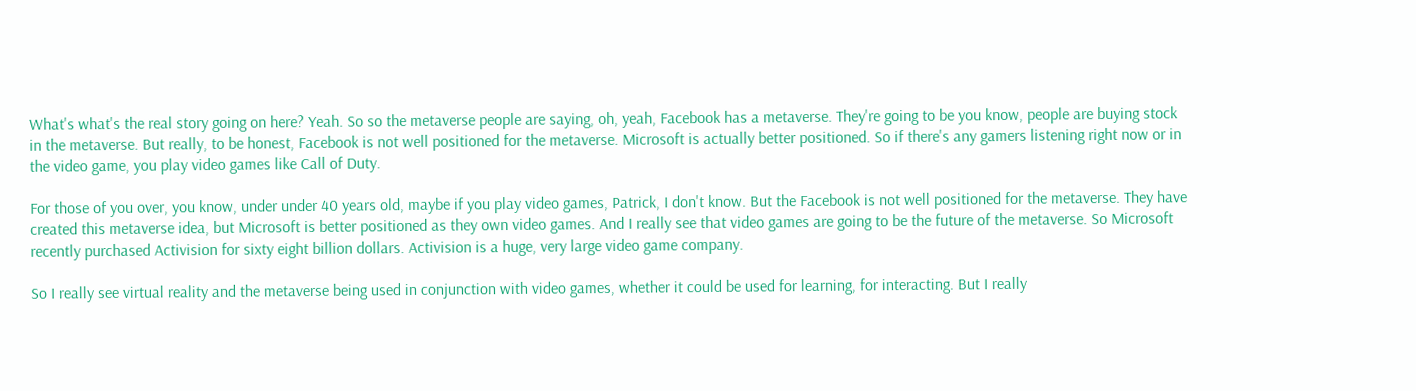What's what's the real story going on here? Yeah. So so the metaverse people are saying, oh, yeah, Facebook has a metaverse. They're going to be you know, people are buying stock in the metaverse. But really, to be honest, Facebook is not well positioned for the metaverse. Microsoft is actually better positioned. So if there's any gamers listening right now or in the video game, you play video games like Call of Duty.

For those of you over, you know, under under 40 years old, maybe if you play video games, Patrick, I don't know. But the Facebook is not well positioned for the metaverse. They have created this metaverse idea, but Microsoft is better positioned as they own video games. And I really see that video games are going to be the future of the metaverse. So Microsoft recently purchased Activision for sixty eight billion dollars. Activision is a huge, very large video game company.

So I really see virtual reality and the metaverse being used in conjunction with video games, whether it could be used for learning, for interacting. But I really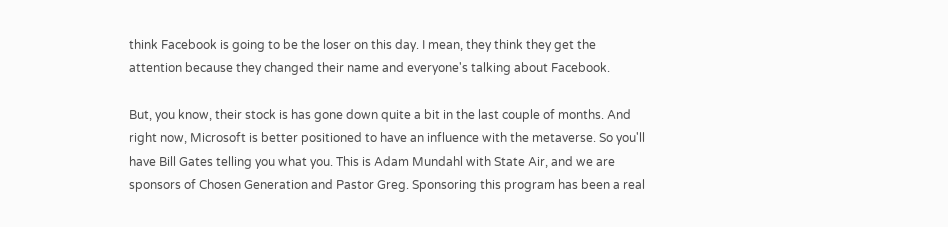think Facebook is going to be the loser on this day. I mean, they think they get the attention because they changed their name and everyone's talking about Facebook.

But, you know, their stock is has gone down quite a bit in the last couple of months. And right now, Microsoft is better positioned to have an influence with the metaverse. So you'll have Bill Gates telling you what you. This is Adam Mundahl with State Air, and we are sponsors of Chosen Generation and Pastor Greg. Sponsoring this program has been a real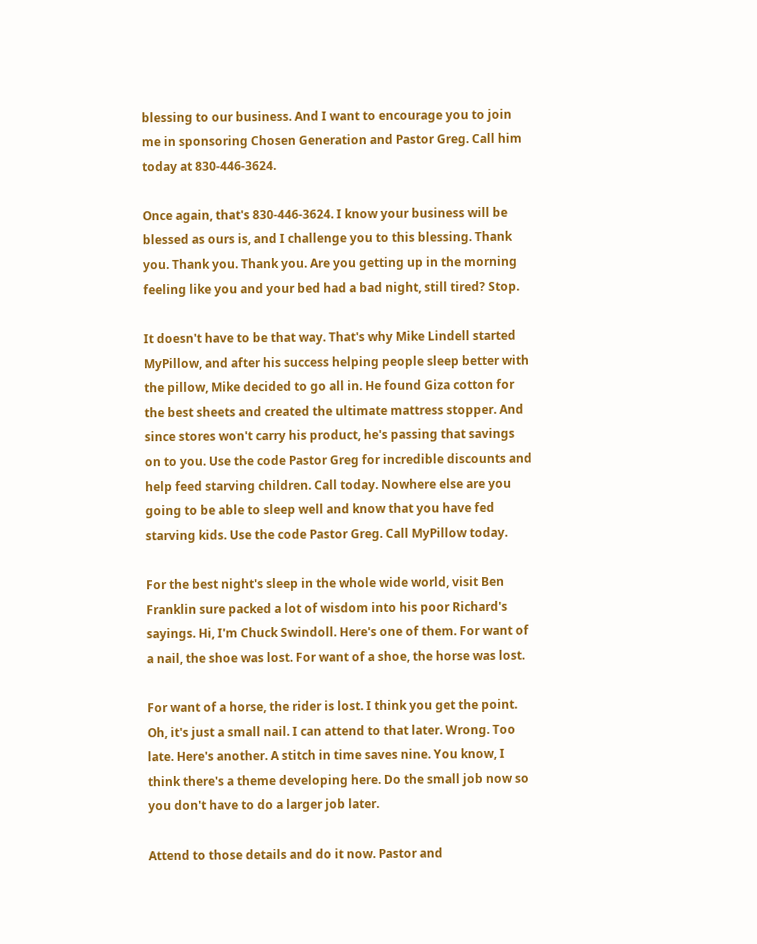blessing to our business. And I want to encourage you to join me in sponsoring Chosen Generation and Pastor Greg. Call him today at 830-446-3624.

Once again, that's 830-446-3624. I know your business will be blessed as ours is, and I challenge you to this blessing. Thank you. Thank you. Thank you. Are you getting up in the morning feeling like you and your bed had a bad night, still tired? Stop.

It doesn't have to be that way. That's why Mike Lindell started MyPillow, and after his success helping people sleep better with the pillow, Mike decided to go all in. He found Giza cotton for the best sheets and created the ultimate mattress stopper. And since stores won't carry his product, he's passing that savings on to you. Use the code Pastor Greg for incredible discounts and help feed starving children. Call today. Nowhere else are you going to be able to sleep well and know that you have fed starving kids. Use the code Pastor Greg. Call MyPillow today.

For the best night's sleep in the whole wide world, visit Ben Franklin sure packed a lot of wisdom into his poor Richard's sayings. Hi, I'm Chuck Swindoll. Here's one of them. For want of a nail, the shoe was lost. For want of a shoe, the horse was lost.

For want of a horse, the rider is lost. I think you get the point. Oh, it's just a small nail. I can attend to that later. Wrong. Too late. Here's another. A stitch in time saves nine. You know, I think there's a theme developing here. Do the small job now so you don't have to do a larger job later.

Attend to those details and do it now. Pastor and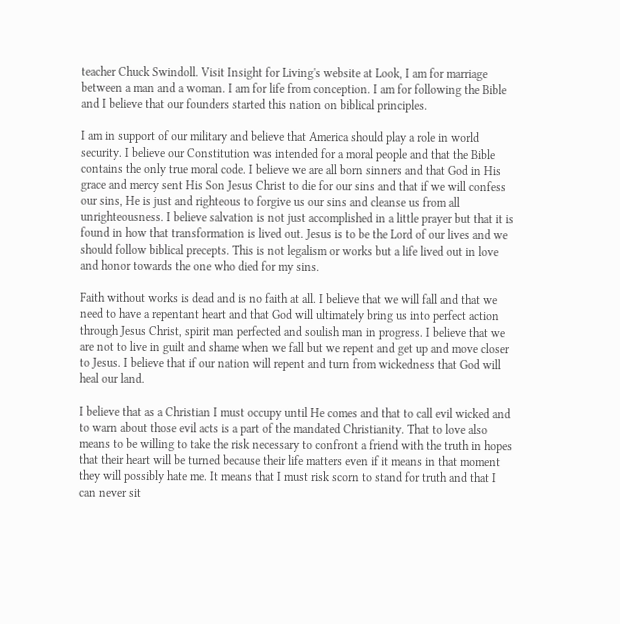teacher Chuck Swindoll. Visit Insight for Living's website at Look, I am for marriage between a man and a woman. I am for life from conception. I am for following the Bible and I believe that our founders started this nation on biblical principles.

I am in support of our military and believe that America should play a role in world security. I believe our Constitution was intended for a moral people and that the Bible contains the only true moral code. I believe we are all born sinners and that God in His grace and mercy sent His Son Jesus Christ to die for our sins and that if we will confess our sins, He is just and righteous to forgive us our sins and cleanse us from all unrighteousness. I believe salvation is not just accomplished in a little prayer but that it is found in how that transformation is lived out. Jesus is to be the Lord of our lives and we should follow biblical precepts. This is not legalism or works but a life lived out in love and honor towards the one who died for my sins.

Faith without works is dead and is no faith at all. I believe that we will fall and that we need to have a repentant heart and that God will ultimately bring us into perfect action through Jesus Christ, spirit man perfected and soulish man in progress. I believe that we are not to live in guilt and shame when we fall but we repent and get up and move closer to Jesus. I believe that if our nation will repent and turn from wickedness that God will heal our land.

I believe that as a Christian I must occupy until He comes and that to call evil wicked and to warn about those evil acts is a part of the mandated Christianity. That to love also means to be willing to take the risk necessary to confront a friend with the truth in hopes that their heart will be turned because their life matters even if it means in that moment they will possibly hate me. It means that I must risk scorn to stand for truth and that I can never sit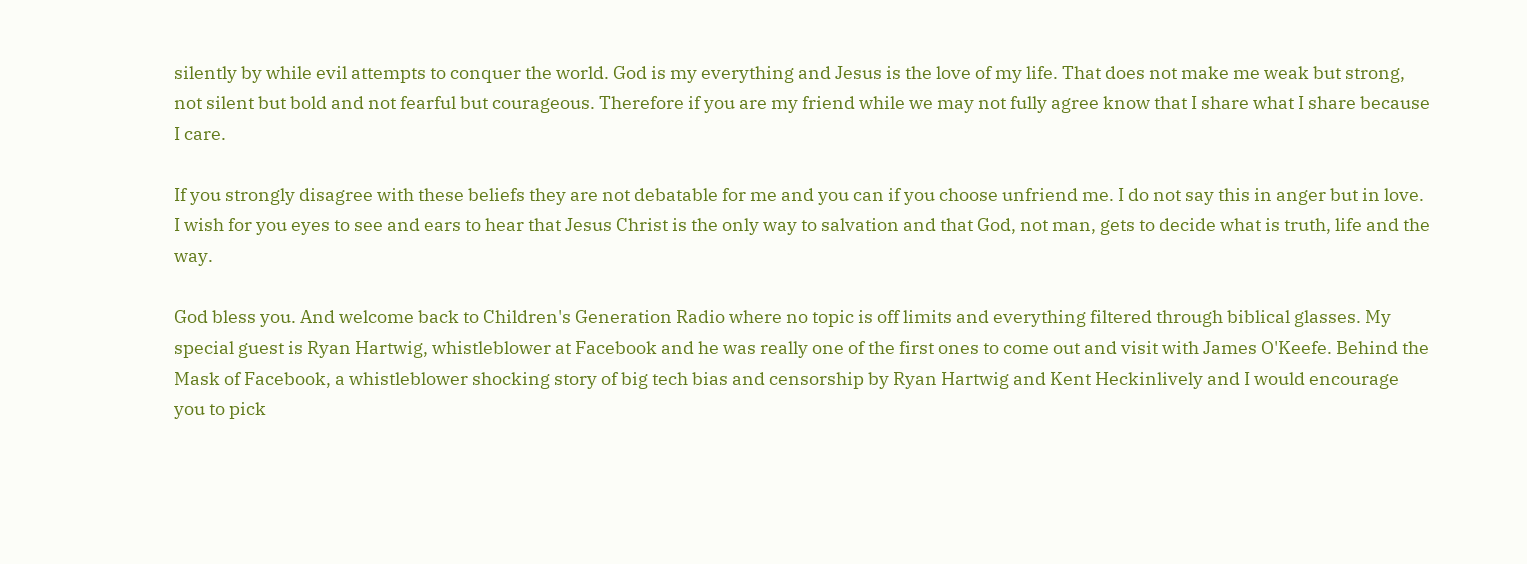silently by while evil attempts to conquer the world. God is my everything and Jesus is the love of my life. That does not make me weak but strong, not silent but bold and not fearful but courageous. Therefore if you are my friend while we may not fully agree know that I share what I share because I care.

If you strongly disagree with these beliefs they are not debatable for me and you can if you choose unfriend me. I do not say this in anger but in love. I wish for you eyes to see and ears to hear that Jesus Christ is the only way to salvation and that God, not man, gets to decide what is truth, life and the way.

God bless you. And welcome back to Children's Generation Radio where no topic is off limits and everything filtered through biblical glasses. My special guest is Ryan Hartwig, whistleblower at Facebook and he was really one of the first ones to come out and visit with James O'Keefe. Behind the Mask of Facebook, a whistleblower shocking story of big tech bias and censorship by Ryan Hartwig and Kent Heckinlively and I would encourage you to pick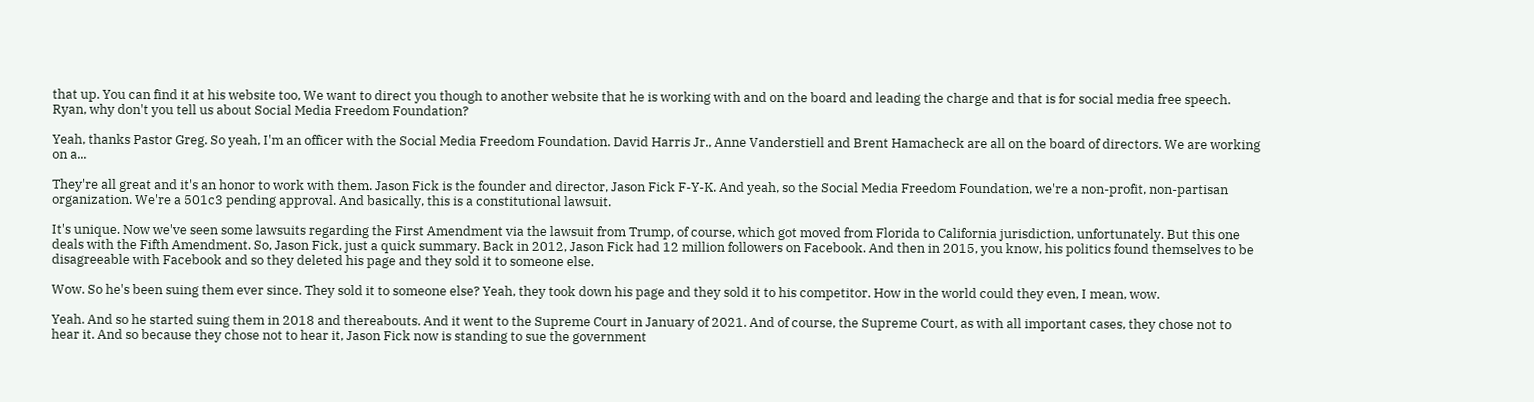that up. You can find it at his website too, We want to direct you though to another website that he is working with and on the board and leading the charge and that is for social media free speech. Ryan, why don't you tell us about Social Media Freedom Foundation?

Yeah, thanks Pastor Greg. So yeah, I'm an officer with the Social Media Freedom Foundation. David Harris Jr., Anne Vanderstiell and Brent Hamacheck are all on the board of directors. We are working on a...

They're all great and it's an honor to work with them. Jason Fick is the founder and director, Jason Fick F-Y-K. And yeah, so the Social Media Freedom Foundation, we're a non-profit, non-partisan organization. We're a 501c3 pending approval. And basically, this is a constitutional lawsuit.

It's unique. Now we've seen some lawsuits regarding the First Amendment via the lawsuit from Trump, of course, which got moved from Florida to California jurisdiction, unfortunately. But this one deals with the Fifth Amendment. So, Jason Fick, just a quick summary. Back in 2012, Jason Fick had 12 million followers on Facebook. And then in 2015, you know, his politics found themselves to be disagreeable with Facebook and so they deleted his page and they sold it to someone else.

Wow. So he's been suing them ever since. They sold it to someone else? Yeah, they took down his page and they sold it to his competitor. How in the world could they even, I mean, wow.

Yeah. And so he started suing them in 2018 and thereabouts. And it went to the Supreme Court in January of 2021. And of course, the Supreme Court, as with all important cases, they chose not to hear it. And so because they chose not to hear it, Jason Fick now is standing to sue the government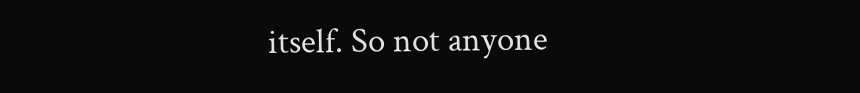itself. So not anyone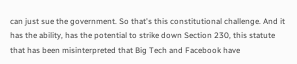can just sue the government. So that's this constitutional challenge. And it has the ability, has the potential to strike down Section 230, this statute that has been misinterpreted that Big Tech and Facebook have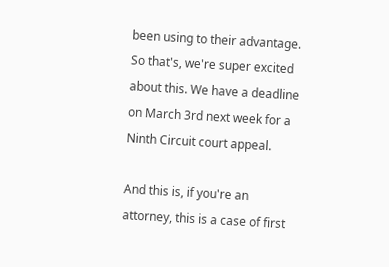been using to their advantage. So that's, we're super excited about this. We have a deadline on March 3rd next week for a Ninth Circuit court appeal.

And this is, if you're an attorney, this is a case of first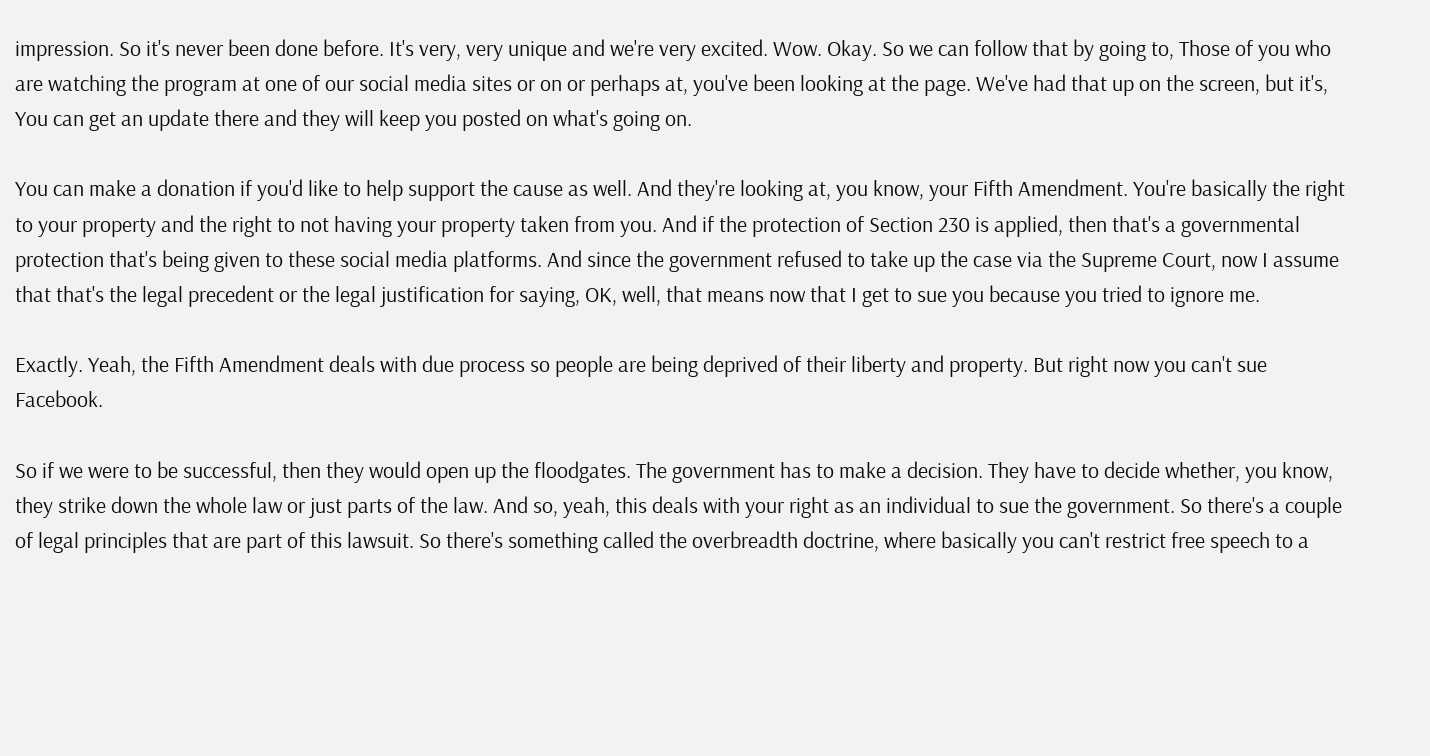impression. So it's never been done before. It's very, very unique and we're very excited. Wow. Okay. So we can follow that by going to, Those of you who are watching the program at one of our social media sites or on or perhaps at, you've been looking at the page. We've had that up on the screen, but it's, You can get an update there and they will keep you posted on what's going on.

You can make a donation if you'd like to help support the cause as well. And they're looking at, you know, your Fifth Amendment. You're basically the right to your property and the right to not having your property taken from you. And if the protection of Section 230 is applied, then that's a governmental protection that's being given to these social media platforms. And since the government refused to take up the case via the Supreme Court, now I assume that that's the legal precedent or the legal justification for saying, OK, well, that means now that I get to sue you because you tried to ignore me.

Exactly. Yeah, the Fifth Amendment deals with due process so people are being deprived of their liberty and property. But right now you can't sue Facebook.

So if we were to be successful, then they would open up the floodgates. The government has to make a decision. They have to decide whether, you know, they strike down the whole law or just parts of the law. And so, yeah, this deals with your right as an individual to sue the government. So there's a couple of legal principles that are part of this lawsuit. So there's something called the overbreadth doctrine, where basically you can't restrict free speech to a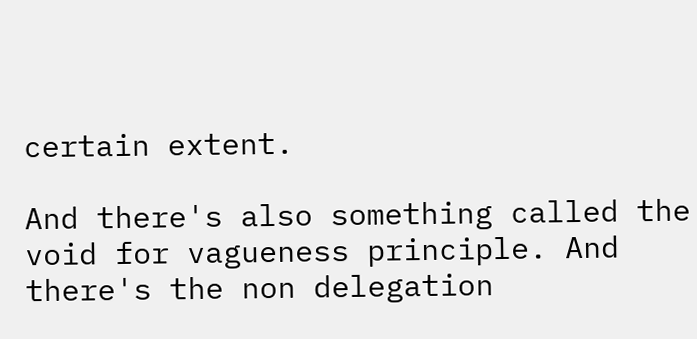certain extent.

And there's also something called the void for vagueness principle. And there's the non delegation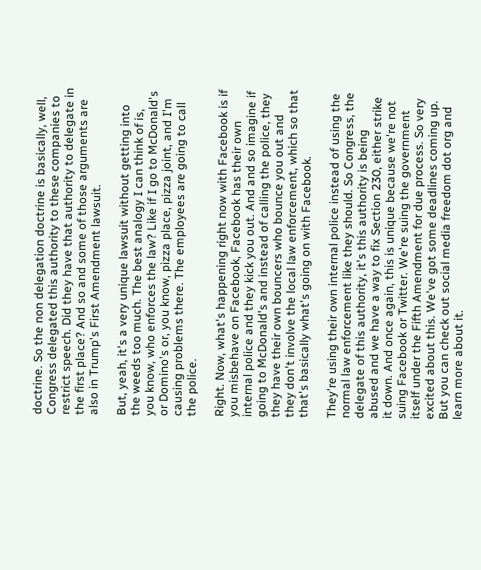doctrine. So the non delegation doctrine is basically, well, Congress delegated this authority to these companies to restrict speech. Did they have that authority to delegate in the first place? And so and some of those arguments are also in Trump's First Amendment lawsuit.

But, yeah, it's a very unique lawsuit without getting into the weeds too much. The best analogy I can think of is, you know, who enforces the law? Like if I go to McDonald's or Domino's or, you know, pizza place, pizza joint, and I'm causing problems there. The employees are going to call the police.

Right. Now, what's happening right now with Facebook is if you misbehave on Facebook, Facebook has their own internal police and they kick you out. And and so imagine if going to McDonald's and instead of calling the police, they they have their own bouncers who bounce you out and they don't involve the local law enforcement, which so that that's basically what's going on with Facebook.

They're using their own internal police instead of using the normal law enforcement like they should. So Congress, the delegate of this authority, it's this authority is being abused and we have a way to fix Section 230, either strike it down. And once again, this is unique because we're not suing Facebook or Twitter. We're suing the government itself under the Fifth Amendment for due process. So very excited about this. We've got some deadlines coming up. But you can check out social media freedom dot org and learn more about it.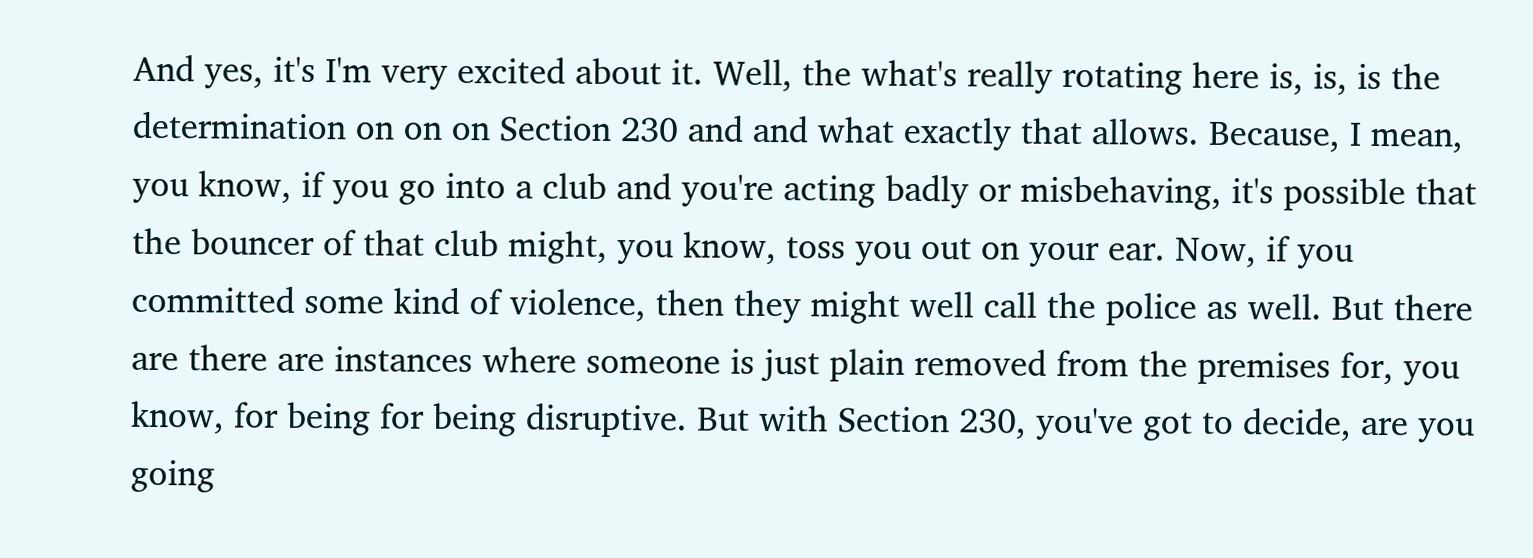And yes, it's I'm very excited about it. Well, the what's really rotating here is, is, is the determination on on on Section 230 and and what exactly that allows. Because, I mean, you know, if you go into a club and you're acting badly or misbehaving, it's possible that the bouncer of that club might, you know, toss you out on your ear. Now, if you committed some kind of violence, then they might well call the police as well. But there are there are instances where someone is just plain removed from the premises for, you know, for being for being disruptive. But with Section 230, you've got to decide, are you going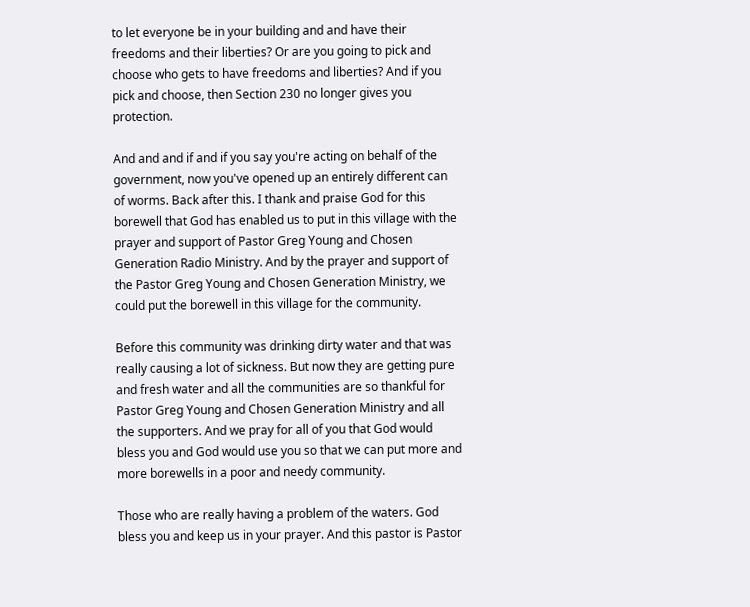to let everyone be in your building and and have their freedoms and their liberties? Or are you going to pick and choose who gets to have freedoms and liberties? And if you pick and choose, then Section 230 no longer gives you protection.

And and and if and if you say you're acting on behalf of the government, now you've opened up an entirely different can of worms. Back after this. I thank and praise God for this borewell that God has enabled us to put in this village with the prayer and support of Pastor Greg Young and Chosen Generation Radio Ministry. And by the prayer and support of the Pastor Greg Young and Chosen Generation Ministry, we could put the borewell in this village for the community.

Before this community was drinking dirty water and that was really causing a lot of sickness. But now they are getting pure and fresh water and all the communities are so thankful for Pastor Greg Young and Chosen Generation Ministry and all the supporters. And we pray for all of you that God would bless you and God would use you so that we can put more and more borewells in a poor and needy community.

Those who are really having a problem of the waters. God bless you and keep us in your prayer. And this pastor is Pastor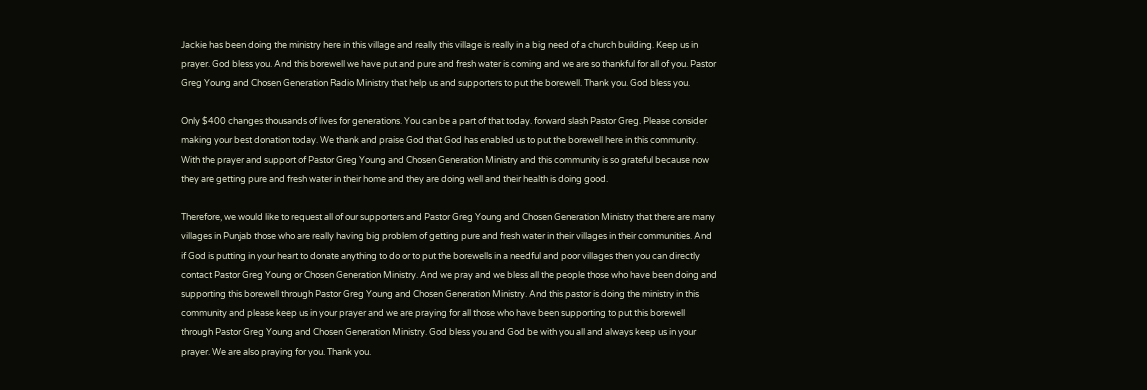Jackie has been doing the ministry here in this village and really this village is really in a big need of a church building. Keep us in prayer. God bless you. And this borewell we have put and pure and fresh water is coming and we are so thankful for all of you. Pastor Greg Young and Chosen Generation Radio Ministry that help us and supporters to put the borewell. Thank you. God bless you.

Only $400 changes thousands of lives for generations. You can be a part of that today. forward slash Pastor Greg. Please consider making your best donation today. We thank and praise God that God has enabled us to put the borewell here in this community. With the prayer and support of Pastor Greg Young and Chosen Generation Ministry and this community is so grateful because now they are getting pure and fresh water in their home and they are doing well and their health is doing good.

Therefore, we would like to request all of our supporters and Pastor Greg Young and Chosen Generation Ministry that there are many villages in Punjab those who are really having big problem of getting pure and fresh water in their villages in their communities. And if God is putting in your heart to donate anything to do or to put the borewells in a needful and poor villages then you can directly contact Pastor Greg Young or Chosen Generation Ministry. And we pray and we bless all the people those who have been doing and supporting this borewell through Pastor Greg Young and Chosen Generation Ministry. And this pastor is doing the ministry in this community and please keep us in your prayer and we are praying for all those who have been supporting to put this borewell through Pastor Greg Young and Chosen Generation Ministry. God bless you and God be with you all and always keep us in your prayer. We are also praying for you. Thank you.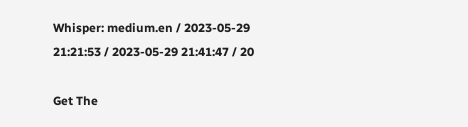Whisper: medium.en / 2023-05-29 21:21:53 / 2023-05-29 21:41:47 / 20

Get The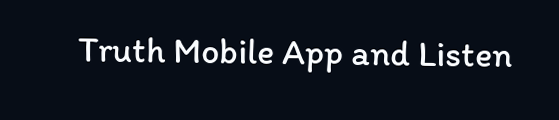Truth Mobile App and Listen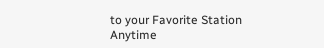to your Favorite Station Anytime